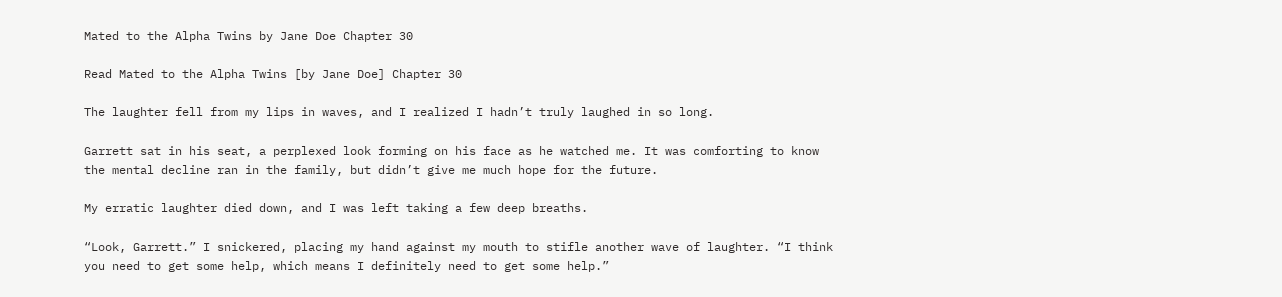Mated to the Alpha Twins by Jane Doe Chapter 30

Read Mated to the Alpha Twins [by Jane Doe] Chapter 30

The laughter fell from my lips in waves, and I realized I hadn’t truly laughed in so long.

Garrett sat in his seat, a perplexed look forming on his face as he watched me. It was comforting to know the mental decline ran in the family, but didn’t give me much hope for the future.

My erratic laughter died down, and I was left taking a few deep breaths.

“Look, Garrett.” I snickered, placing my hand against my mouth to stifle another wave of laughter. “I think you need to get some help, which means I definitely need to get some help.”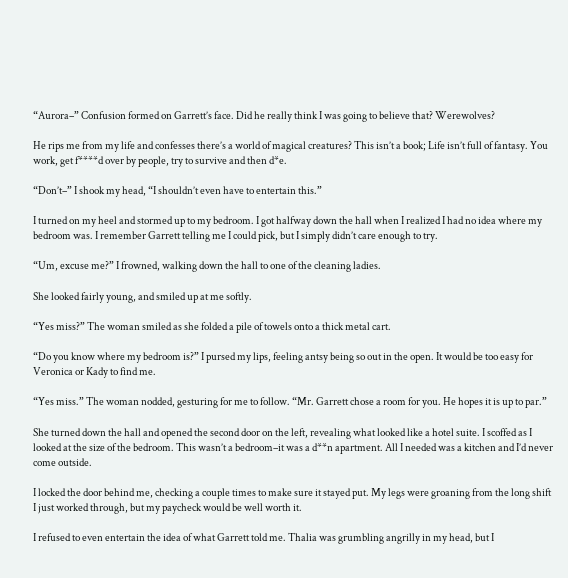“Aurora–” Confusion formed on Garrett’s face. Did he really think I was going to believe that? Werewolves?

He rips me from my life and confesses there’s a world of magical creatures? This isn’t a book; Life isn’t full of fantasy. You work, get f****d over by people, try to survive and then d*e.

“Don’t–” I shook my head, “I shouldn’t even have to entertain this.”

I turned on my heel and stormed up to my bedroom. I got halfway down the hall when I realized I had no idea where my bedroom was. I remember Garrett telling me I could pick, but I simply didn’t care enough to try.

“Um, excuse me?” I frowned, walking down the hall to one of the cleaning ladies.

She looked fairly young, and smiled up at me softly.

“Yes miss?” The woman smiled as she folded a pile of towels onto a thick metal cart.

“Do you know where my bedroom is?” I pursed my lips, feeling antsy being so out in the open. It would be too easy for Veronica or Kady to find me.

“Yes miss.” The woman nodded, gesturing for me to follow. “Mr. Garrett chose a room for you. He hopes it is up to par.”

She turned down the hall and opened the second door on the left, revealing what looked like a hotel suite. I scoffed as I looked at the size of the bedroom. This wasn’t a bedroom–it was a d**n apartment. All I needed was a kitchen and I’d never come outside.

I locked the door behind me, checking a couple times to make sure it stayed put. My legs were groaning from the long shift I just worked through, but my paycheck would be well worth it.

I refused to even entertain the idea of what Garrett told me. Thalia was grumbling angrilly in my head, but I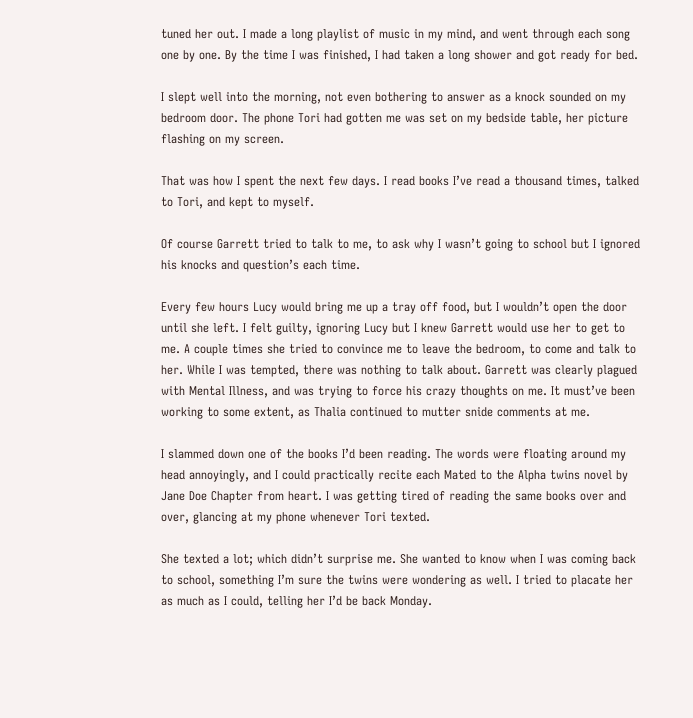tuned her out. I made a long playlist of music in my mind, and went through each song one by one. By the time I was finished, I had taken a long shower and got ready for bed.

I slept well into the morning, not even bothering to answer as a knock sounded on my bedroom door. The phone Tori had gotten me was set on my bedside table, her picture flashing on my screen.

That was how I spent the next few days. I read books I’ve read a thousand times, talked to Tori, and kept to myself.

Of course Garrett tried to talk to me, to ask why I wasn’t going to school but I ignored his knocks and question’s each time.

Every few hours Lucy would bring me up a tray off food, but I wouldn’t open the door until she left. I felt guilty, ignoring Lucy but I knew Garrett would use her to get to me. A couple times she tried to convince me to leave the bedroom, to come and talk to her. While I was tempted, there was nothing to talk about. Garrett was clearly plagued with Mental Illness, and was trying to force his crazy thoughts on me. It must’ve been working to some extent, as Thalia continued to mutter snide comments at me.

I slammed down one of the books I’d been reading. The words were floating around my head annoyingly, and I could practically recite each Mated to the Alpha twins novel by Jane Doe Chapter from heart. I was getting tired of reading the same books over and over, glancing at my phone whenever Tori texted.

She texted a lot; which didn’t surprise me. She wanted to know when I was coming back to school, something I’m sure the twins were wondering as well. I tried to placate her as much as I could, telling her I’d be back Monday.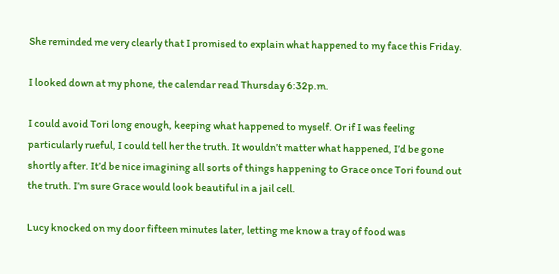She reminded me very clearly that I promised to explain what happened to my face this Friday.

I looked down at my phone, the calendar read Thursday 6:32p.m.

I could avoid Tori long enough, keeping what happened to myself. Or if I was feeling particularly rueful, I could tell her the truth. It wouldn’t matter what happened, I’d be gone shortly after. It’d be nice imagining all sorts of things happening to Grace once Tori found out the truth. I’m sure Grace would look beautiful in a jail cell.

Lucy knocked on my door fifteen minutes later, letting me know a tray of food was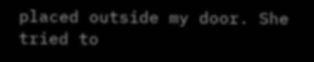placed outside my door. She tried to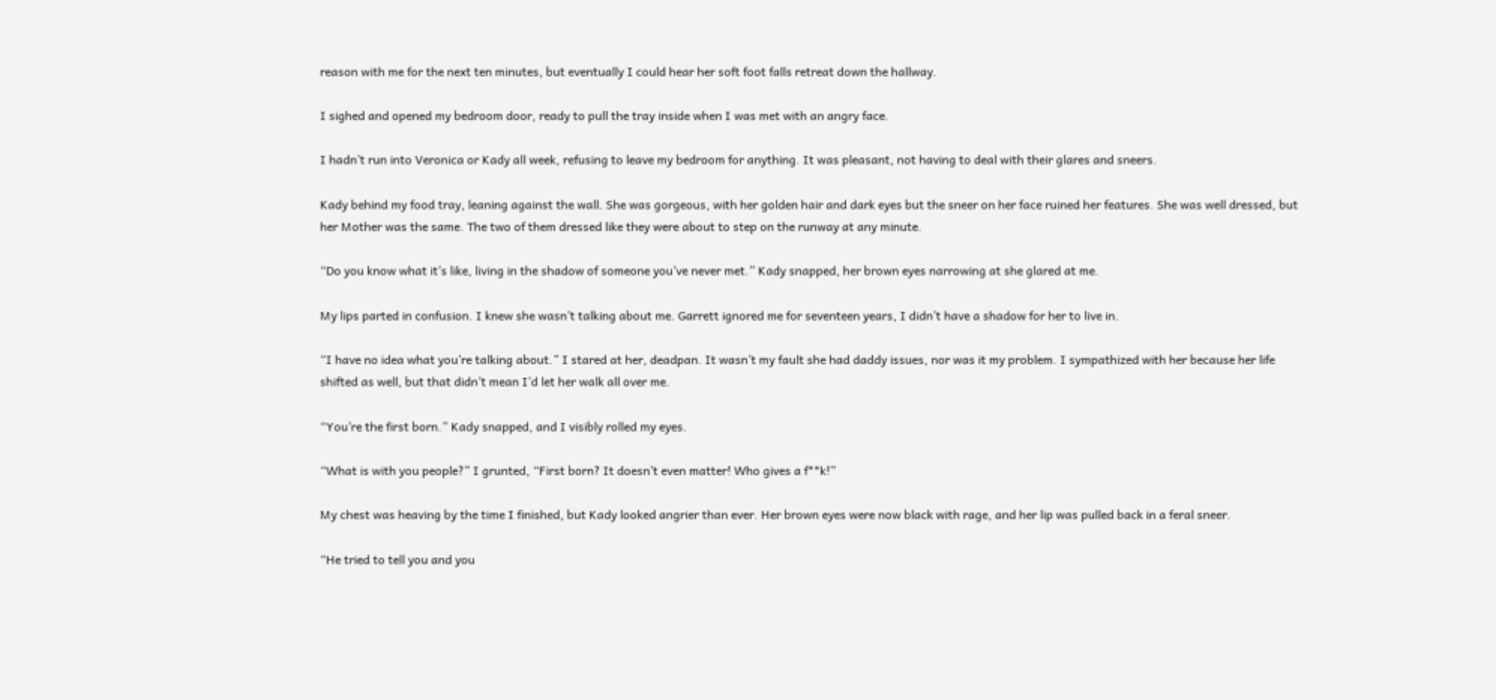reason with me for the next ten minutes, but eventually I could hear her soft foot falls retreat down the hallway.

I sighed and opened my bedroom door, ready to pull the tray inside when I was met with an angry face.

I hadn’t run into Veronica or Kady all week, refusing to leave my bedroom for anything. It was pleasant, not having to deal with their glares and sneers.

Kady behind my food tray, leaning against the wall. She was gorgeous, with her golden hair and dark eyes but the sneer on her face ruined her features. She was well dressed, but her Mother was the same. The two of them dressed like they were about to step on the runway at any minute.

“Do you know what it’s like, living in the shadow of someone you’ve never met.” Kady snapped, her brown eyes narrowing at she glared at me.

My lips parted in confusion. I knew she wasn’t talking about me. Garrett ignored me for seventeen years, I didn’t have a shadow for her to live in.

“I have no idea what you’re talking about.” I stared at her, deadpan. It wasn’t my fault she had daddy issues, nor was it my problem. I sympathized with her because her life shifted as well, but that didn’t mean I’d let her walk all over me.

“You’re the first born.” Kady snapped, and I visibly rolled my eyes.

“What is with you people?” I grunted, “First born? It doesn’t even matter! Who gives a f**k!”

My chest was heaving by the time I finished, but Kady looked angrier than ever. Her brown eyes were now black with rage, and her lip was pulled back in a feral sneer.

“He tried to tell you and you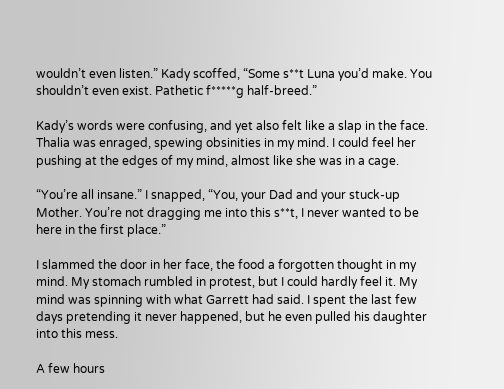wouldn’t even listen.” Kady scoffed, “Some s**t Luna you’d make. You shouldn’t even exist. Pathetic f*****g half-breed.”

Kady’s words were confusing, and yet also felt like a slap in the face. Thalia was enraged, spewing obsinities in my mind. I could feel her pushing at the edges of my mind, almost like she was in a cage.

“You’re all insane.” I snapped, “You, your Dad and your stuck-up Mother. You’re not dragging me into this s**t, I never wanted to be here in the first place.”

I slammed the door in her face, the food a forgotten thought in my mind. My stomach rumbled in protest, but I could hardly feel it. My mind was spinning with what Garrett had said. I spent the last few days pretending it never happened, but he even pulled his daughter into this mess.

A few hours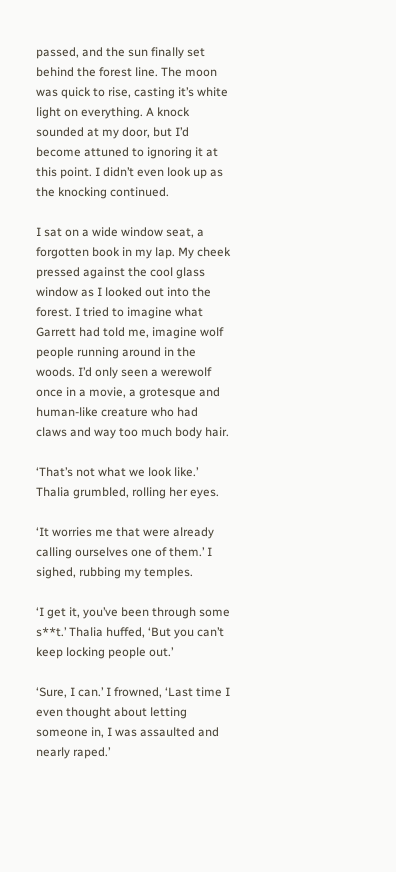passed, and the sun finally set behind the forest line. The moon was quick to rise, casting it’s white light on everything. A knock sounded at my door, but I’d become attuned to ignoring it at this point. I didn’t even look up as the knocking continued.

I sat on a wide window seat, a forgotten book in my lap. My cheek pressed against the cool glass window as I looked out into the forest. I tried to imagine what Garrett had told me, imagine wolf people running around in the woods. I’d only seen a werewolf once in a movie, a grotesque and human-like creature who had claws and way too much body hair.

‘That’s not what we look like.’ Thalia grumbled, rolling her eyes.

‘It worries me that were already calling ourselves one of them.’ I sighed, rubbing my temples.

‘I get it, you’ve been through some s**t.’ Thalia huffed, ‘But you can’t keep locking people out.’

‘Sure, I can.’ I frowned, ‘Last time I even thought about letting someone in, I was assaulted and nearly raped.’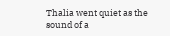Thalia went quiet as the sound of a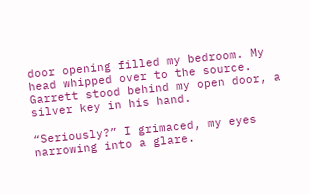door opening filled my bedroom. My head whipped over to the source. Garrett stood behind my open door, a silver key in his hand.

“Seriously?” I grimaced, my eyes narrowing into a glare.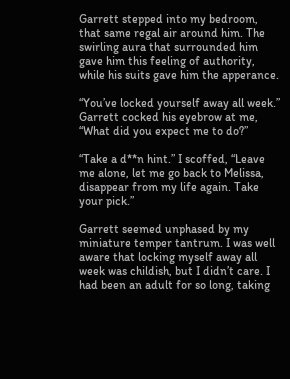Garrett stepped into my bedroom, that same regal air around him. The swirling aura that surrounded him gave him this feeling of authority, while his suits gave him the apperance.

“You’ve locked yourself away all week.” Garrett cocked his eyebrow at me, “What did you expect me to do?”

“Take a d**n hint.” I scoffed, “Leave me alone, let me go back to Melissa, disappear from my life again. Take your pick.”

Garrett seemed unphased by my miniature temper tantrum. I was well aware that locking myself away all week was childish, but I didn’t care. I had been an adult for so long, taking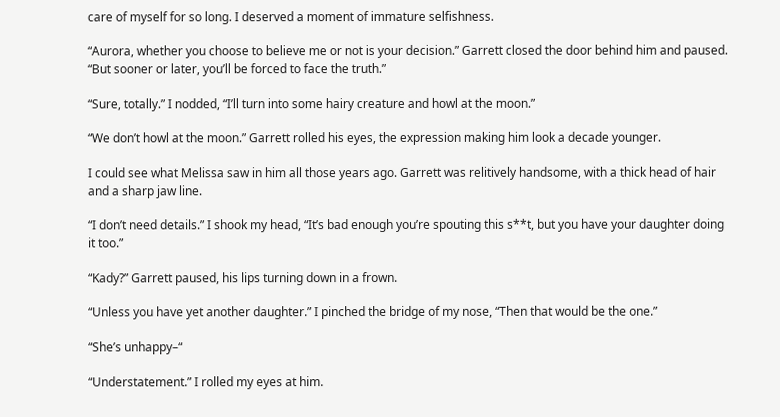care of myself for so long. I deserved a moment of immature selfishness.

“Aurora, whether you choose to believe me or not is your decision.” Garrett closed the door behind him and paused. “But sooner or later, you’ll be forced to face the truth.”

“Sure, totally.” I nodded, “I’ll turn into some hairy creature and howl at the moon.”

“We don’t howl at the moon.” Garrett rolled his eyes, the expression making him look a decade younger.

I could see what Melissa saw in him all those years ago. Garrett was relitively handsome, with a thick head of hair and a sharp jaw line.

“I don’t need details.” I shook my head, “It’s bad enough you’re spouting this s**t, but you have your daughter doing it too.”

“Kady?” Garrett paused, his lips turning down in a frown.

“Unless you have yet another daughter.” I pinched the bridge of my nose, “Then that would be the one.”

“She’s unhappy–“

“Understatement.” I rolled my eyes at him.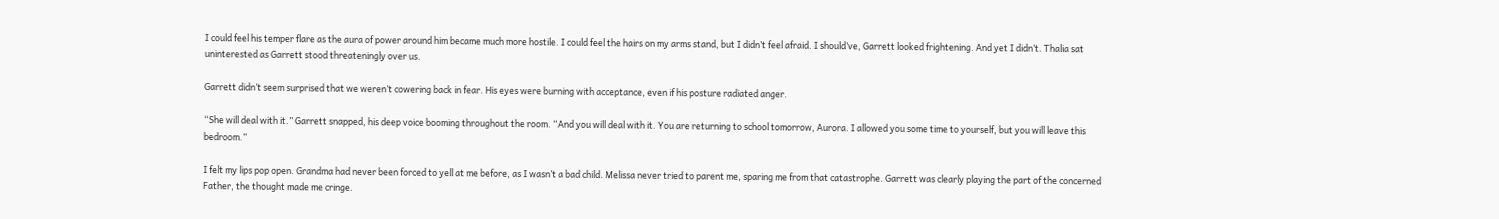I could feel his temper flare as the aura of power around him became much more hostile. I could feel the hairs on my arms stand, but I didn’t feel afraid. I should’ve, Garrett looked frightening. And yet I didn’t. Thalia sat uninterested as Garrett stood threateningly over us.

Garrett didn’t seem surprised that we weren’t cowering back in fear. His eyes were burning with acceptance, even if his posture radiated anger.

“She will deal with it.” Garrett snapped, his deep voice booming throughout the room. “And you will deal with it. You are returning to school tomorrow, Aurora. I allowed you some time to yourself, but you will leave this bedroom.”

I felt my lips pop open. Grandma had never been forced to yell at me before, as I wasn’t a bad child. Melissa never tried to parent me, sparing me from that catastrophe. Garrett was clearly playing the part of the concerned Father, the thought made me cringe.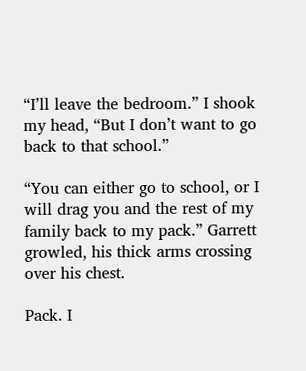“I’ll leave the bedroom.” I shook my head, “But I don’t want to go back to that school.”

“You can either go to school, or I will drag you and the rest of my family back to my pack.” Garrett growled, his thick arms crossing over his chest.

Pack. I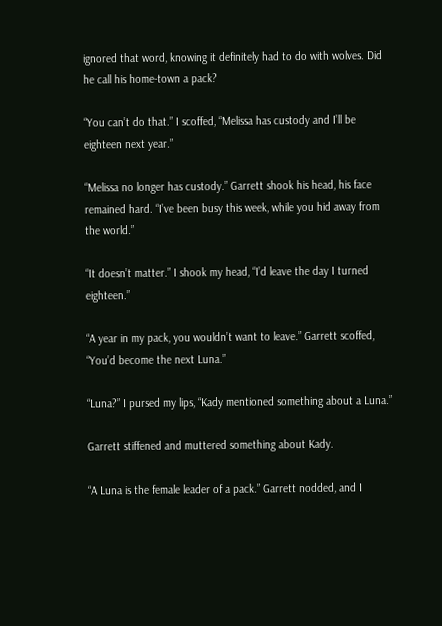ignored that word, knowing it definitely had to do with wolves. Did he call his home-town a pack?

“You can’t do that.” I scoffed, “Melissa has custody and I’ll be eighteen next year.”

“Melissa no longer has custody.” Garrett shook his head, his face remained hard. “I’ve been busy this week, while you hid away from the world.”

“It doesn’t matter.” I shook my head, “I’d leave the day I turned eighteen.”

“A year in my pack, you wouldn’t want to leave.” Garrett scoffed, “You’d become the next Luna.”

“Luna?” I pursed my lips, “Kady mentioned something about a Luna.”

Garrett stiffened and muttered something about Kady.

“A Luna is the female leader of a pack.” Garrett nodded, and I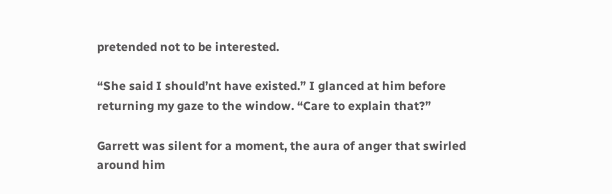pretended not to be interested.

“She said I should’nt have existed.” I glanced at him before returning my gaze to the window. “Care to explain that?”

Garrett was silent for a moment, the aura of anger that swirled around him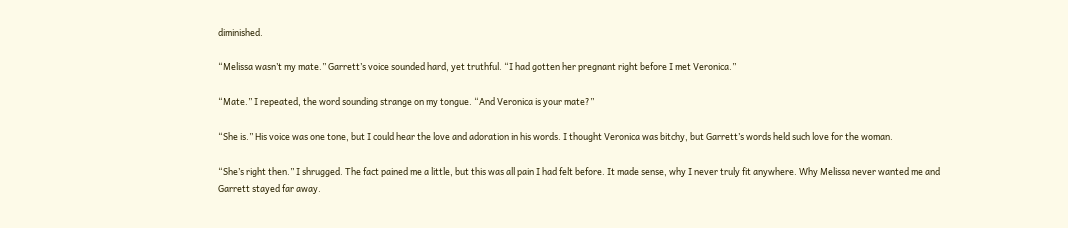diminished.

“Melissa wasn’t my mate.” Garrett’s voice sounded hard, yet truthful. “I had gotten her pregnant right before I met Veronica.”

“Mate.” I repeated, the word sounding strange on my tongue. “And Veronica is your mate?”

“She is.” His voice was one tone, but I could hear the love and adoration in his words. I thought Veronica was bitchy, but Garrett’s words held such love for the woman.

“She’s right then.” I shrugged. The fact pained me a little, but this was all pain I had felt before. It made sense, why I never truly fit anywhere. Why Melissa never wanted me and Garrett stayed far away.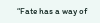“Fate has a way of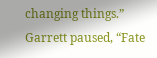changing things.” Garrett paused, “Fate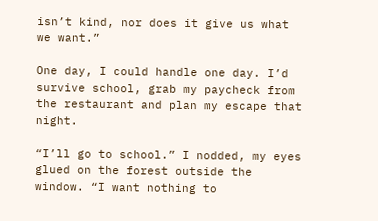isn’t kind, nor does it give us what we want.”

One day, I could handle one day. I’d survive school, grab my paycheck from the restaurant and plan my escape that night.

“I’ll go to school.” I nodded, my eyes glued on the forest outside the window. “I want nothing to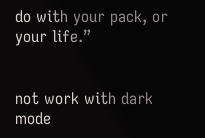do with your pack, or your life.”


not work with dark mode